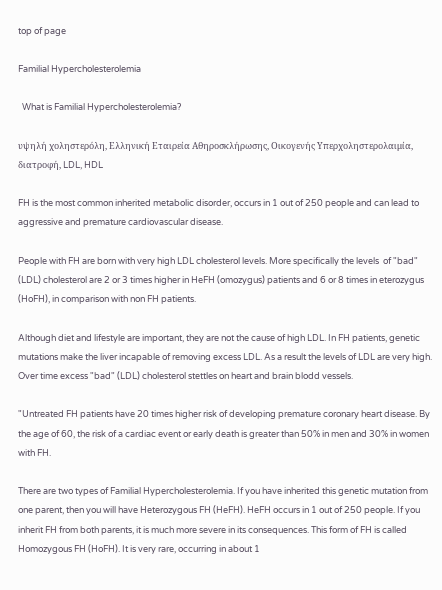top of page

Familial Hypercholesterolemia

  What is Familial Hypercholesterolemia?

υψηλή χοληστερόλη, Ελληνική Εταιρεία Αθηροσκλήρωσης, Οικογενής Υπερχοληστερολαιμία, διατροφή, LDL, HDL

FH is the most common inherited metabolic disorder, occurs in 1 out of 250 people and can lead to aggressive and premature cardiovascular disease.

People with FH are born with very high LDL cholesterol levels. More specifically the levels  of "bad" (LDL) cholesterol are 2 or 3 times higher in HeFH (omozygus) patients and 6 or 8 times in eterozygus (HoFH), in comparison with non FH patients.

Although diet and lifestyle are important, they are not the cause of high LDL. In FH patients, genetic mutations make the liver incapable of removing excess LDL. As a result the levels of LDL are very high. Over time excess "bad" (LDL) cholesterol stettles on heart and brain blodd vessels.

"Untreated FH patients have 20 times higher risk of developing premature coronary heart disease. By the age of 60, the risk of a cardiac event or early death is greater than 50% in men and 30% in women with FH.

There are two types of Familial Hypercholesterolemia. If you have inherited this genetic mutation from one parent, then you will have Heterozygous FH (HeFH). HeFH occurs in 1 out of 250 people. If you inherit FH from both parents, it is much more severe in its consequences. This form of FH is called Homozygous FH (HoFH). It is very rare, occurring in about 1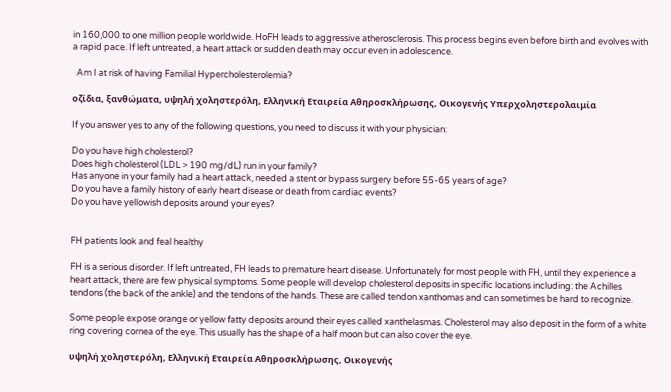in 160,000 to one million people worldwide. HoFH leads to aggressive atherosclerosis. This process begins even before birth and evolves with a rapid pace. If left untreated, a heart attack or sudden death may occur even in adolescence.

  Am I at risk of having Familial Hypercholesterolemia?

οζίδια, ξανθώματα, υψηλή χοληστερόλη, Ελληνική Εταιρεία Αθηροσκλήρωσης, Οικογενής Υπερχοληστερολαιμία

If you answer yes to any of the following questions, you need to discuss it with your physician:

Do you have high cholesterol?
Does high cholesterol (LDL > 190 mg/dL) run in your family?
Has anyone in your family had a heart attack, needed a stent or bypass surgery before 55-65 years of age?
Do you have a family history of early heart disease or death from cardiac events?
Do you have yellowish deposits around your eyes?


FH patients look and feal healthy

FH is a serious disorder. If left untreated, FH leads to premature heart disease. Unfortunately for most people with FH, until they experience a heart attack, there are few physical symptoms. Some people will develop cholesterol deposits in specific locations including: the Achilles tendons (the back of the ankle) and the tendons of the hands. These are called tendon xanthomas and can sometimes be hard to recognize.

Some people expose orange or yellow fatty deposits around their eyes called xanthelasmas. Cholesterol may also deposit in the form of a white ring covering cornea of the eye. This usually has the shape of a half moon but can also cover the eye.

υψηλή χοληστερόλη, Ελληνική Εταιρεία Αθηροσκλήρωσης, Οικογενής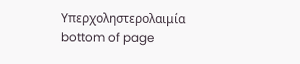Υπερχοληστερολαιμία
bottom of page